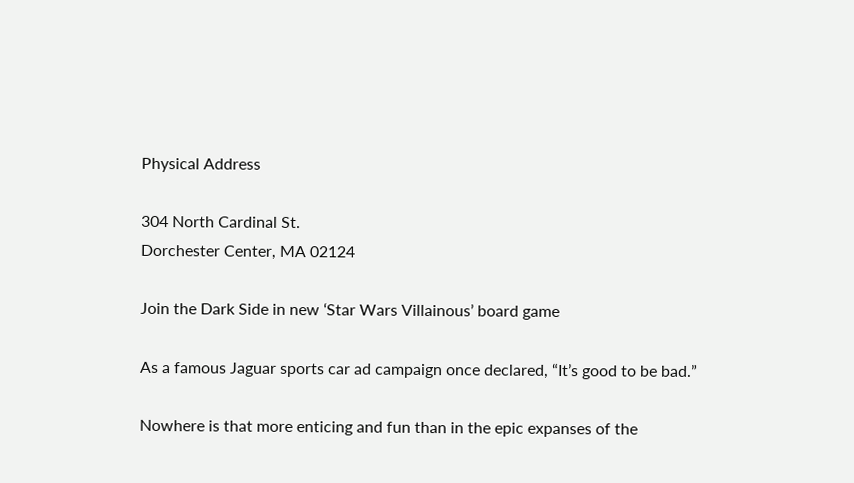Physical Address

304 North Cardinal St.
Dorchester Center, MA 02124

Join the Dark Side in new ‘Star Wars Villainous’ board game

As a famous Jaguar sports car ad campaign once declared, “It’s good to be bad.”

Nowhere is that more enticing and fun than in the epic expanses of the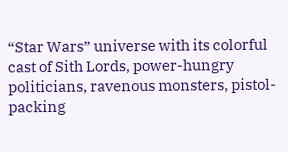“Star Wars” universe with its colorful cast of Sith Lords, power-hungry politicians, ravenous monsters, pistol-packing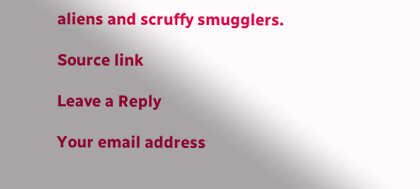aliens and scruffy smugglers.

Source link

Leave a Reply

Your email address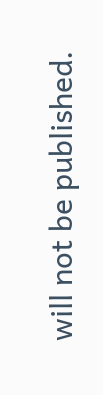will not be published.